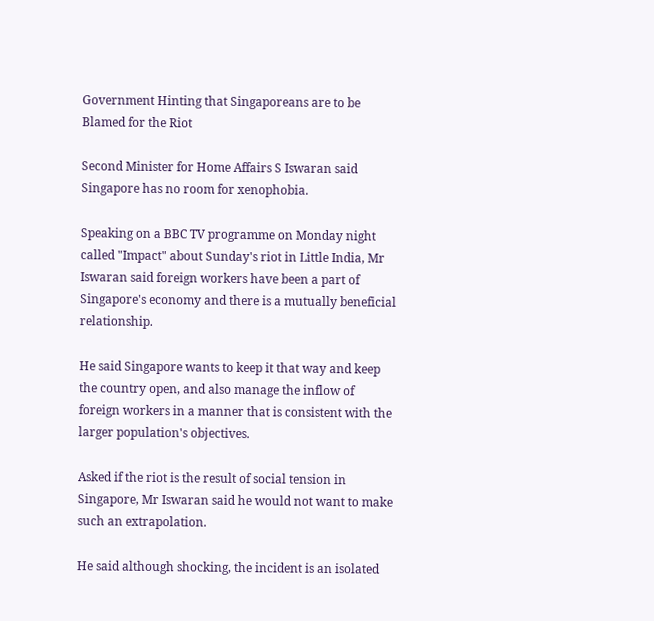Government Hinting that Singaporeans are to be Blamed for the Riot

Second Minister for Home Affairs S Iswaran said Singapore has no room for xenophobia.

Speaking on a BBC TV programme on Monday night called "Impact" about Sunday's riot in Little India, Mr Iswaran said foreign workers have been a part of Singapore's economy and there is a mutually beneficial relationship.

He said Singapore wants to keep it that way and keep the country open, and also manage the inflow of foreign workers in a manner that is consistent with the larger population's objectives.

Asked if the riot is the result of social tension in Singapore, Mr Iswaran said he would not want to make such an extrapolation.

He said although shocking, the incident is an isolated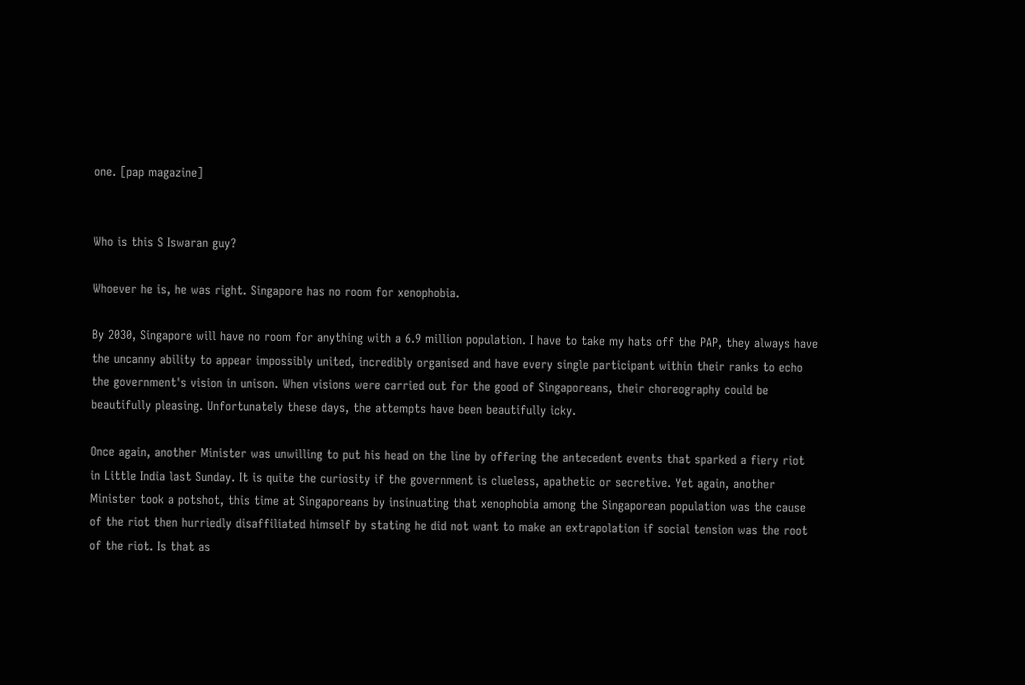one. [pap magazine]


Who is this S Iswaran guy?

Whoever he is, he was right. Singapore has no room for xenophobia.

By 2030, Singapore will have no room for anything with a 6.9 million population. I have to take my hats off the PAP, they always have the uncanny ability to appear impossibly united, incredibly organised and have every single participant within their ranks to echo the government's vision in unison. When visions were carried out for the good of Singaporeans, their choreography could be beautifully pleasing. Unfortunately these days, the attempts have been beautifully icky.

Once again, another Minister was unwilling to put his head on the line by offering the antecedent events that sparked a fiery riot in Little India last Sunday. It is quite the curiosity if the government is clueless, apathetic or secretive. Yet again, another Minister took a potshot, this time at Singaporeans by insinuating that xenophobia among the Singaporean population was the cause of the riot then hurriedly disaffiliated himself by stating he did not want to make an extrapolation if social tension was the root of the riot. Is that as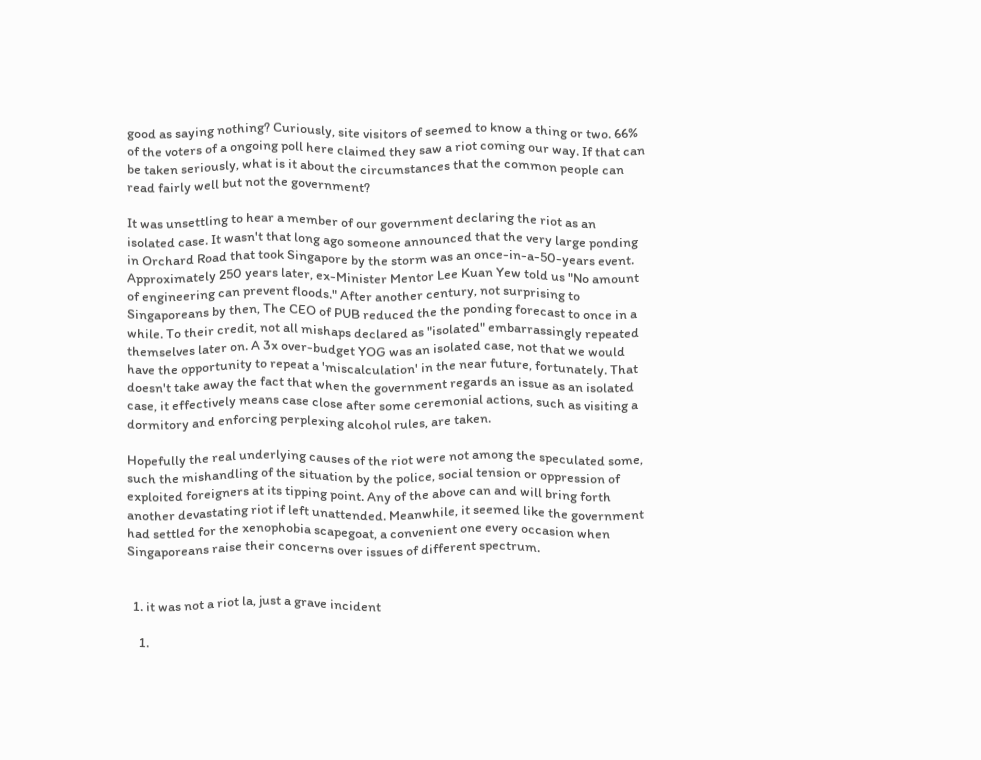good as saying nothing? Curiously, site visitors of seemed to know a thing or two. 66% of the voters of a ongoing poll here claimed they saw a riot coming our way. If that can be taken seriously, what is it about the circumstances that the common people can read fairly well but not the government?

It was unsettling to hear a member of our government declaring the riot as an isolated case. It wasn't that long ago someone announced that the very large ponding in Orchard Road that took Singapore by the storm was an once-in-a-50-years event. Approximately 250 years later, ex-Minister Mentor Lee Kuan Yew told us "No amount of engineering can prevent floods." After another century, not surprising to Singaporeans by then, The CEO of PUB reduced the the ponding forecast to once in a while. To their credit, not all mishaps declared as "isolated" embarrassingly repeated themselves later on. A 3x over-budget YOG was an isolated case, not that we would have the opportunity to repeat a 'miscalculation' in the near future, fortunately. That doesn't take away the fact that when the government regards an issue as an isolated case, it effectively means case close after some ceremonial actions, such as visiting a dormitory and enforcing perplexing alcohol rules, are taken.

Hopefully the real underlying causes of the riot were not among the speculated some, such the mishandling of the situation by the police, social tension or oppression of exploited foreigners at its tipping point. Any of the above can and will bring forth another devastating riot if left unattended. Meanwhile, it seemed like the government had settled for the xenophobia scapegoat, a convenient one every occasion when Singaporeans raise their concerns over issues of different spectrum.


  1. it was not a riot la, just a grave incident

    1.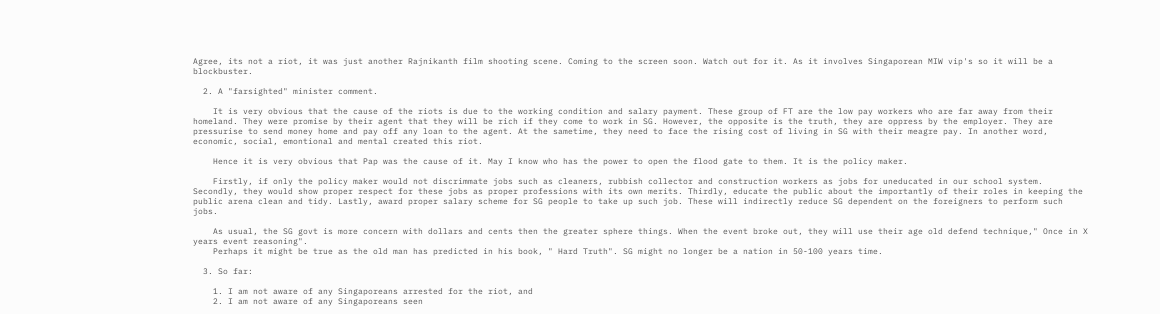Agree, its not a riot, it was just another Rajnikanth film shooting scene. Coming to the screen soon. Watch out for it. As it involves Singaporean MIW vip's so it will be a blockbuster.

  2. A "farsighted" minister comment.

    It is very obvious that the cause of the riots is due to the working condition and salary payment. These group of FT are the low pay workers who are far away from their homeland. They were promise by their agent that they will be rich if they come to work in SG. However, the opposite is the truth, they are oppress by the employer. They are pressurise to send money home and pay off any loan to the agent. At the sametime, they need to face the rising cost of living in SG with their meagre pay. In another word, economic, social, emontional and mental created this riot.

    Hence it is very obvious that Pap was the cause of it. May I know who has the power to open the flood gate to them. It is the policy maker.

    Firstly, if only the policy maker would not discrimmate jobs such as cleaners, rubbish collector and construction workers as jobs for uneducated in our school system. Secondly, they would show proper respect for these jobs as proper professions with its own merits. Thirdly, educate the public about the importantly of their roles in keeping the public arena clean and tidy. Lastly, award proper salary scheme for SG people to take up such job. These will indirectly reduce SG dependent on the foreigners to perform such jobs.

    As usual, the SG govt is more concern with dollars and cents then the greater sphere things. When the event broke out, they will use their age old defend technique," Once in X years event reasoning".
    Perhaps it might be true as the old man has predicted in his book, " Hard Truth". SG might no longer be a nation in 50-100 years time.

  3. So far:

    1. I am not aware of any Singaporeans arrested for the riot, and
    2. I am not aware of any Singaporeans seen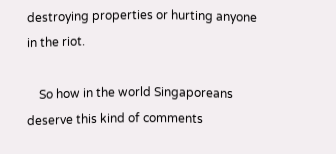destroying properties or hurting anyone in the riot.

    So how in the world Singaporeans deserve this kind of comments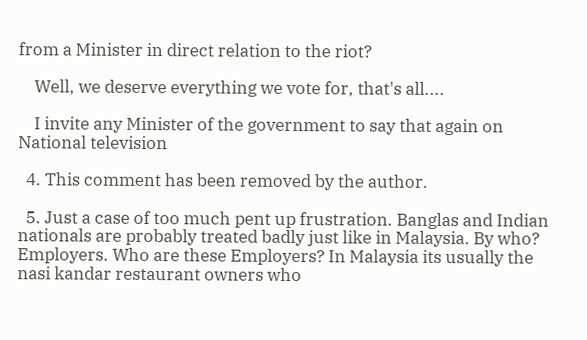from a Minister in direct relation to the riot?

    Well, we deserve everything we vote for, that's all....

    I invite any Minister of the government to say that again on National television

  4. This comment has been removed by the author.

  5. Just a case of too much pent up frustration. Banglas and Indian nationals are probably treated badly just like in Malaysia. By who? Employers. Who are these Employers? In Malaysia its usually the nasi kandar restaurant owners who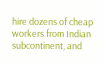hire dozens of cheap workers from Indian subcontinent, and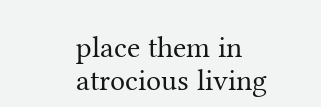place them in atrocious living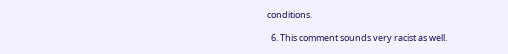conditions.

  6. This comment sounds very racist as well.